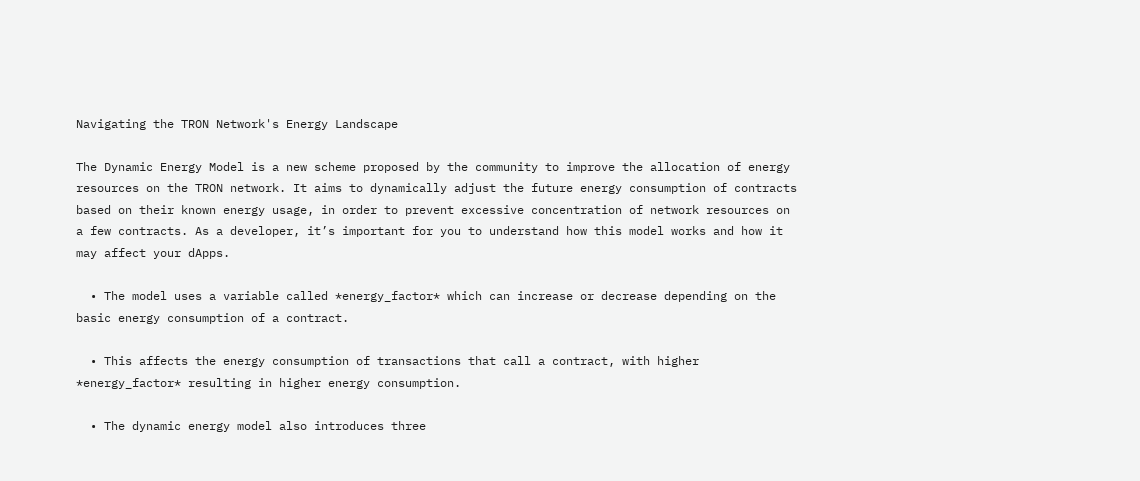Navigating the TRON Network's Energy Landscape

The Dynamic Energy Model is a new scheme proposed by the community to improve the allocation of energy resources on the TRON network. It aims to dynamically adjust the future energy consumption of contracts based on their known energy usage, in order to prevent excessive concentration of network resources on a few contracts. As a developer, it’s important for you to understand how this model works and how it may affect your dApps.

  • The model uses a variable called *energy_factor* which can increase or decrease depending on the basic energy consumption of a contract.

  • This affects the energy consumption of transactions that call a contract, with higher *energy_factor* resulting in higher energy consumption.

  • The dynamic energy model also introduces three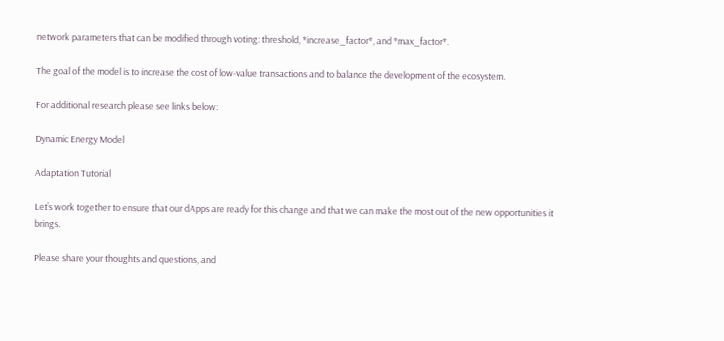network parameters that can be modified through voting: threshold, *increase_factor*, and *max_factor*.

The goal of the model is to increase the cost of low-value transactions and to balance the development of the ecosystem.

For additional research please see links below:

Dynamic Energy Model

Adaptation Tutorial

Let’s work together to ensure that our dApps are ready for this change and that we can make the most out of the new opportunities it brings.

Please share your thoughts and questions, and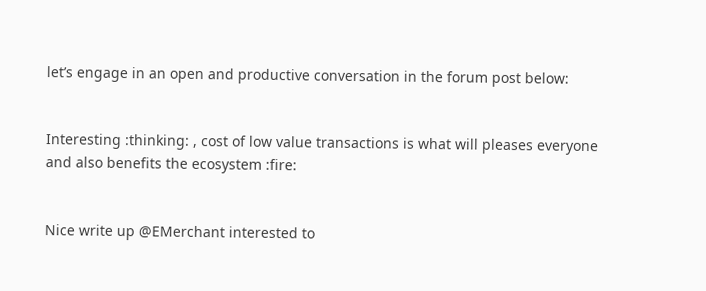let’s engage in an open and productive conversation in the forum post below:


Interesting :thinking: , cost of low value transactions is what will pleases everyone and also benefits the ecosystem :fire:


Nice write up @EMerchant interested to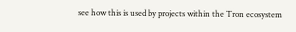see how this is used by projects within the Tron ecosystem